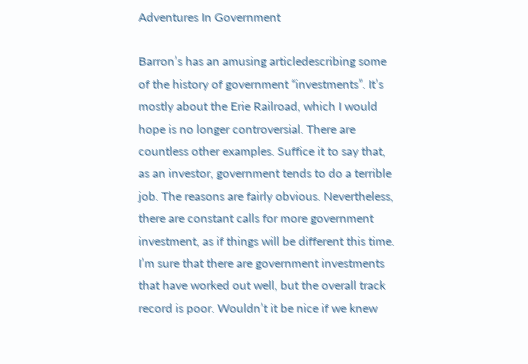Adventures In Government

Barron’s has an amusing articledescribing some of the history of government “investments”. It’s mostly about the Erie Railroad, which I would hope is no longer controversial. There are countless other examples. Suffice it to say that, as an investor, government tends to do a terrible job. The reasons are fairly obvious. Nevertheless, there are constant calls for more government investment, as if things will be different this time. I’m sure that there are government investments that have worked out well, but the overall track record is poor. Wouldn’t it be nice if we knew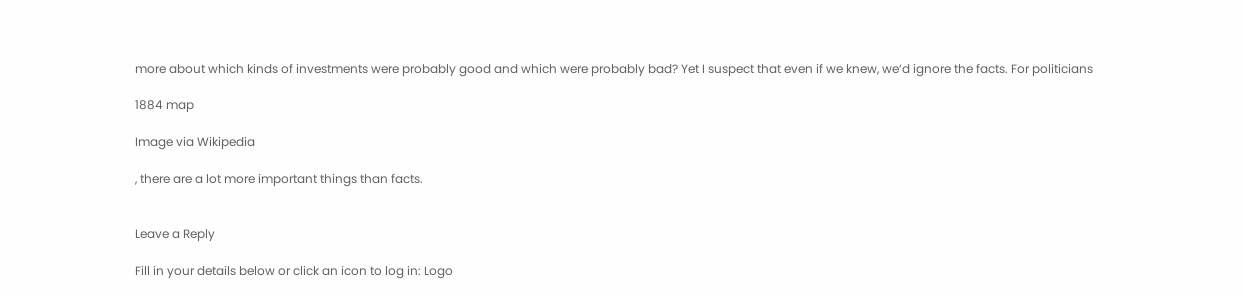more about which kinds of investments were probably good and which were probably bad? Yet I suspect that even if we knew, we’d ignore the facts. For politicians

1884 map

Image via Wikipedia

, there are a lot more important things than facts.


Leave a Reply

Fill in your details below or click an icon to log in: Logo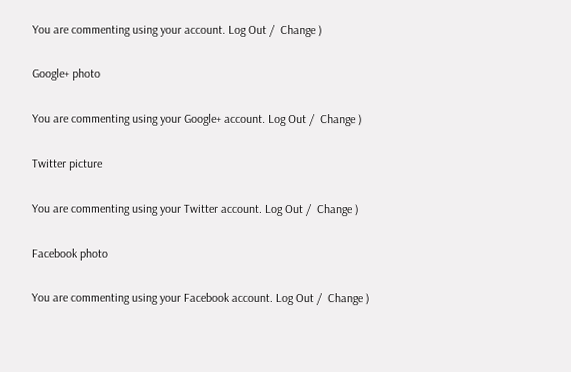You are commenting using your account. Log Out /  Change )

Google+ photo

You are commenting using your Google+ account. Log Out /  Change )

Twitter picture

You are commenting using your Twitter account. Log Out /  Change )

Facebook photo

You are commenting using your Facebook account. Log Out /  Change )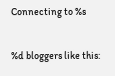Connecting to %s

%d bloggers like this: